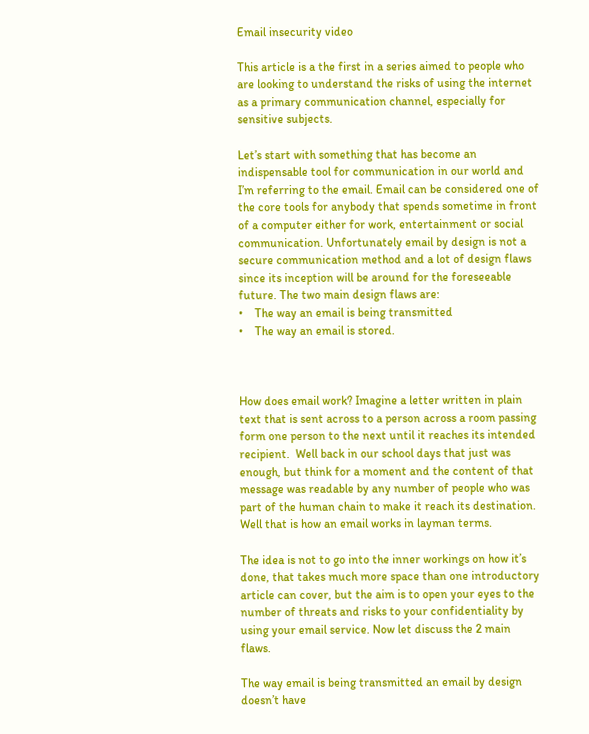Email insecurity video

This article is a the first in a series aimed to people who are looking to understand the risks of using the internet as a primary communication channel, especially for sensitive subjects.

Let’s start with something that has become an indispensable tool for communication in our world and I’m referring to the email. Email can be considered one of the core tools for anybody that spends sometime in front of a computer either for work, entertainment or social communication. Unfortunately email by design is not a secure communication method and a lot of design flaws since its inception will be around for the foreseeable future. The two main design flaws are:
•    The way an email is being transmitted
•    The way an email is stored.



How does email work? Imagine a letter written in plain text that is sent across to a person across a room passing form one person to the next until it reaches its intended recipient.  Well back in our school days that just was enough, but think for a moment and the content of that message was readable by any number of people who was part of the human chain to make it reach its destination. Well that is how an email works in layman terms.

The idea is not to go into the inner workings on how it’s done, that takes much more space than one introductory article can cover, but the aim is to open your eyes to the number of threats and risks to your confidentiality by using your email service. Now let discuss the 2 main flaws.

The way email is being transmitted an email by design doesn’t have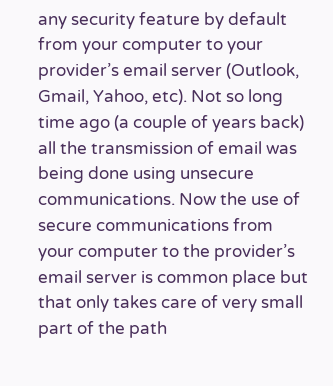any security feature by default from your computer to your provider’s email server (Outlook, Gmail, Yahoo, etc). Not so long time ago (a couple of years back) all the transmission of email was being done using unsecure communications. Now the use of secure communications from your computer to the provider’s email server is common place but that only takes care of very small part of the path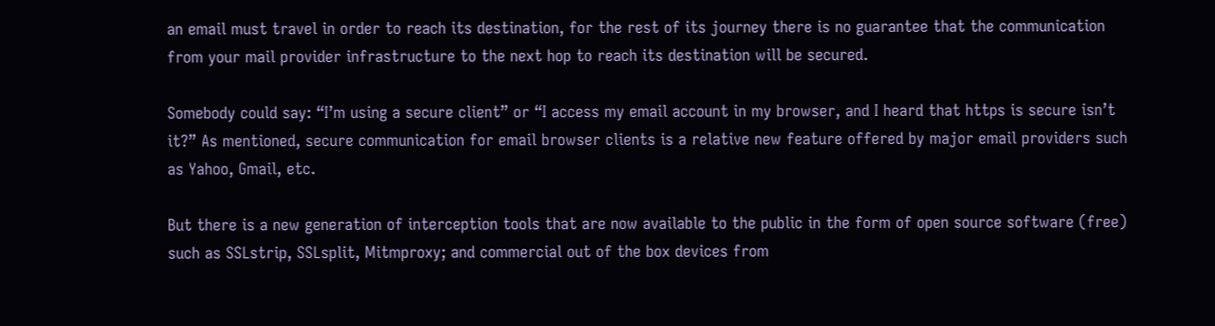an email must travel in order to reach its destination, for the rest of its journey there is no guarantee that the communication from your mail provider infrastructure to the next hop to reach its destination will be secured.

Somebody could say: “I’m using a secure client” or “I access my email account in my browser, and I heard that https is secure isn’t it?” As mentioned, secure communication for email browser clients is a relative new feature offered by major email providers such as Yahoo, Gmail, etc.

But there is a new generation of interception tools that are now available to the public in the form of open source software (free) such as SSLstrip, SSLsplit, Mitmproxy; and commercial out of the box devices from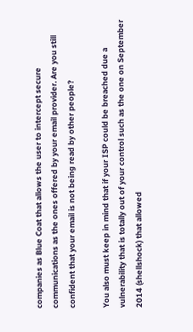companies as Blue Coat that allows the user to intercept secure communications as the ones offered by your email provider. Are you still confident that your email is not being read by other people?

You also must keep in mind that if your ISP could be breached due a vulnerability that is totally out of your control such as the one on September 2014 (shellshock) that allowed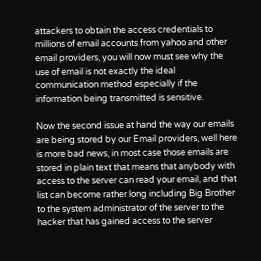attackers to obtain the access credentials to millions of email accounts from yahoo and other email providers, you will now must see why the use of email is not exactly the ideal communication method especially if the information being transmitted is sensitive.

Now the second issue at hand the way our emails are being stored by our Email providers, well here is more bad news, in most case those emails are stored in plain text that means that anybody with access to the server can read your email, and that list can become rather long including Big Brother to the system administrator of the server to the hacker that has gained access to the server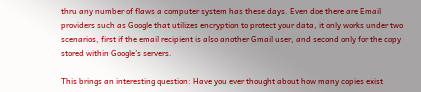thru any number of flaws a computer system has these days. Even doe there are Email providers such as Google that utilizes encryption to protect your data, it only works under two scenarios, first if the email recipient is also another Gmail user, and second only for the copy stored within Google’s servers.

This brings an interesting question: Have you ever thought about how many copies exist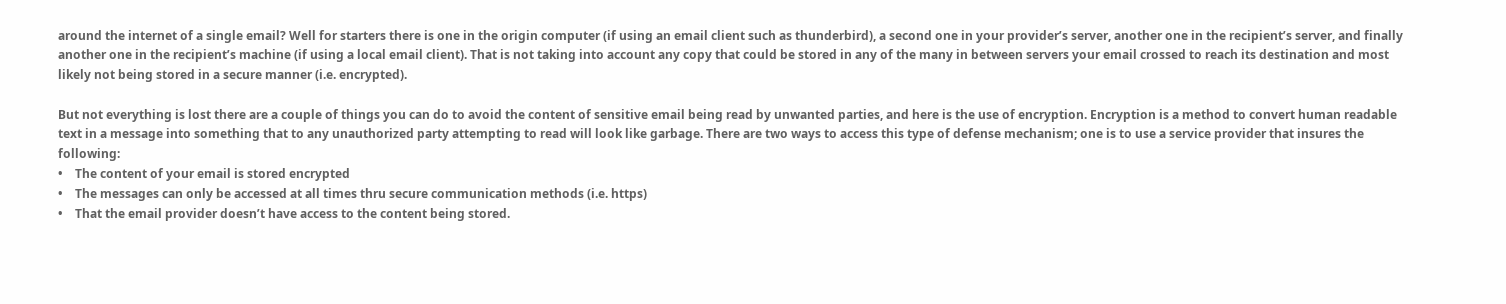around the internet of a single email? Well for starters there is one in the origin computer (if using an email client such as thunderbird), a second one in your provider’s server, another one in the recipient’s server, and finally another one in the recipient’s machine (if using a local email client). That is not taking into account any copy that could be stored in any of the many in between servers your email crossed to reach its destination and most likely not being stored in a secure manner (i.e. encrypted).

But not everything is lost there are a couple of things you can do to avoid the content of sensitive email being read by unwanted parties, and here is the use of encryption. Encryption is a method to convert human readable text in a message into something that to any unauthorized party attempting to read will look like garbage. There are two ways to access this type of defense mechanism; one is to use a service provider that insures the following:
•    The content of your email is stored encrypted
•    The messages can only be accessed at all times thru secure communication methods (i.e. https)
•    That the email provider doesn’t have access to the content being stored.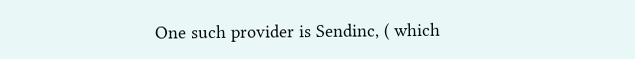One such provider is Sendinc, ( which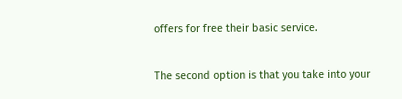offers for free their basic service.

The second option is that you take into your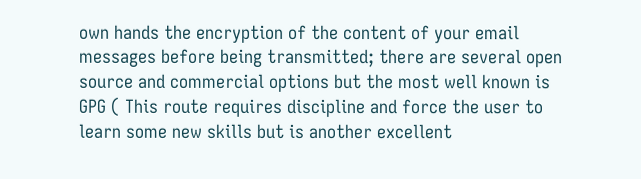own hands the encryption of the content of your email messages before being transmitted; there are several open source and commercial options but the most well known is GPG ( This route requires discipline and force the user to learn some new skills but is another excellent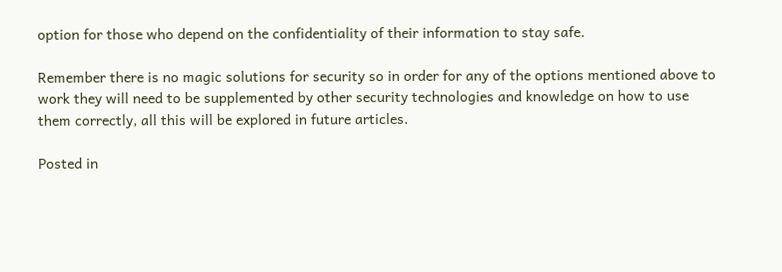option for those who depend on the confidentiality of their information to stay safe.

Remember there is no magic solutions for security so in order for any of the options mentioned above to work they will need to be supplemented by other security technologies and knowledge on how to use them correctly, all this will be explored in future articles.

Posted in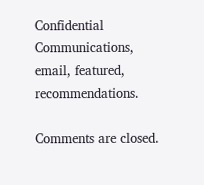Confidential Communications, email, featured, recommendations.

Comments are closed.